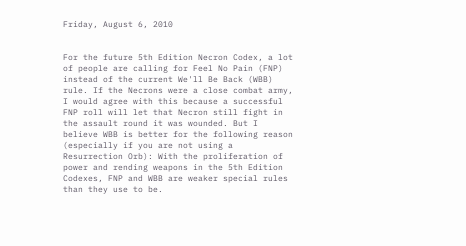Friday, August 6, 2010


For the future 5th Edition Necron Codex, a lot of people are calling for Feel No Pain (FNP) instead of the current We'll Be Back (WBB) rule. If the Necrons were a close combat army, I would agree with this because a successful FNP roll will let that Necron still fight in the assault round it was wounded. But I believe WBB is better for the following reason (especially if you are not using a Resurrection Orb): With the proliferation of power and rending weapons in the 5th Edition Codexes, FNP and WBB are weaker special rules than they use to be.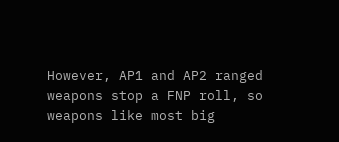However, AP1 and AP2 ranged weapons stop a FNP roll, so weapons like most big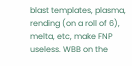blast templates, plasma, rending (on a roll of 6), melta, etc, make FNP useless. WBB on the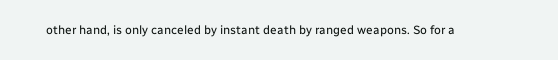other hand, is only canceled by instant death by ranged weapons. So for a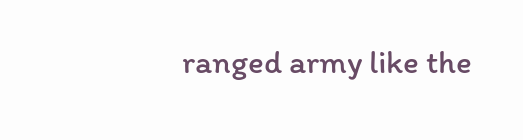ranged army like the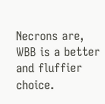Necrons are, WBB is a better and fluffier choice.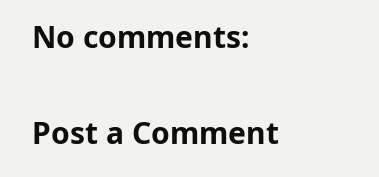No comments:

Post a Comment